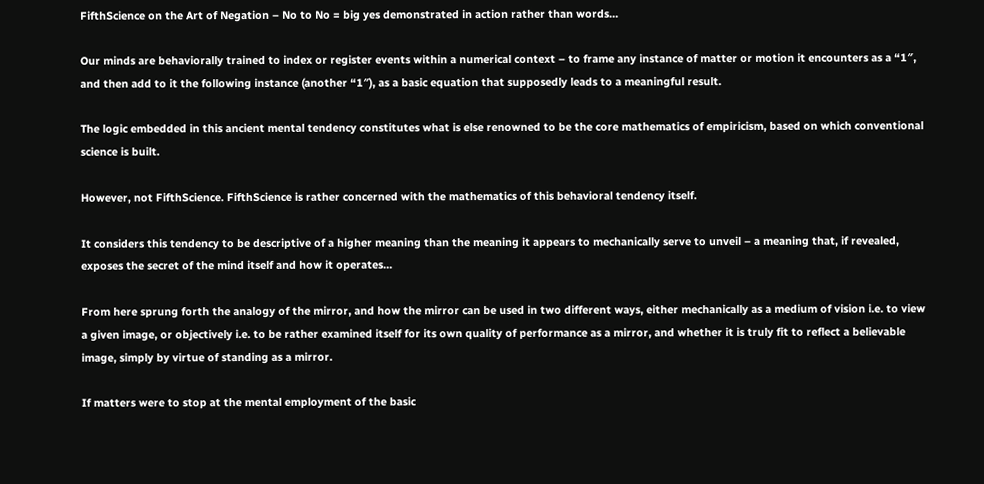FifthScience on the Art of Negation – No to No = big yes demonstrated in action rather than words…

Our minds are behaviorally trained to index or register events within a numerical context – to frame any instance of matter or motion it encounters as a “1″, and then add to it the following instance (another “1″), as a basic equation that supposedly leads to a meaningful result.

The logic embedded in this ancient mental tendency constitutes what is else renowned to be the core mathematics of empiricism, based on which conventional science is built.

However, not FifthScience. FifthScience is rather concerned with the mathematics of this behavioral tendency itself.

It considers this tendency to be descriptive of a higher meaning than the meaning it appears to mechanically serve to unveil – a meaning that, if revealed, exposes the secret of the mind itself and how it operates…

From here sprung forth the analogy of the mirror, and how the mirror can be used in two different ways, either mechanically as a medium of vision i.e. to view a given image, or objectively i.e. to be rather examined itself for its own quality of performance as a mirror, and whether it is truly fit to reflect a believable image, simply by virtue of standing as a mirror.

If matters were to stop at the mental employment of the basic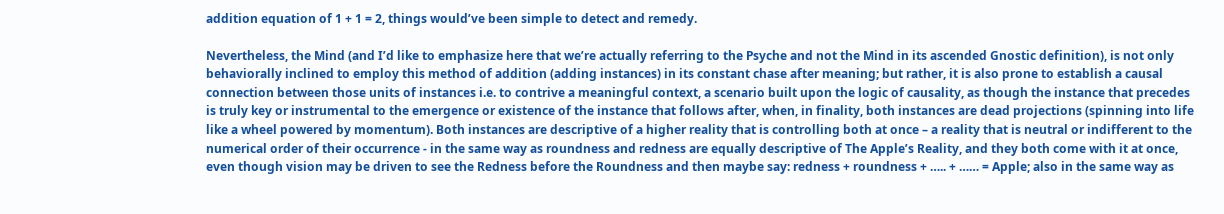addition equation of 1 + 1 = 2, things would’ve been simple to detect and remedy.

Nevertheless, the Mind (and I’d like to emphasize here that we’re actually referring to the Psyche and not the Mind in its ascended Gnostic definition), is not only behaviorally inclined to employ this method of addition (adding instances) in its constant chase after meaning; but rather, it is also prone to establish a causal connection between those units of instances i.e. to contrive a meaningful context, a scenario built upon the logic of causality, as though the instance that precedes is truly key or instrumental to the emergence or existence of the instance that follows after, when, in finality, both instances are dead projections (spinning into life like a wheel powered by momentum). Both instances are descriptive of a higher reality that is controlling both at once – a reality that is neutral or indifferent to the numerical order of their occurrence - in the same way as roundness and redness are equally descriptive of The Apple’s Reality, and they both come with it at once, even though vision may be driven to see the Redness before the Roundness and then maybe say: redness + roundness + ….. + …… = Apple; also in the same way as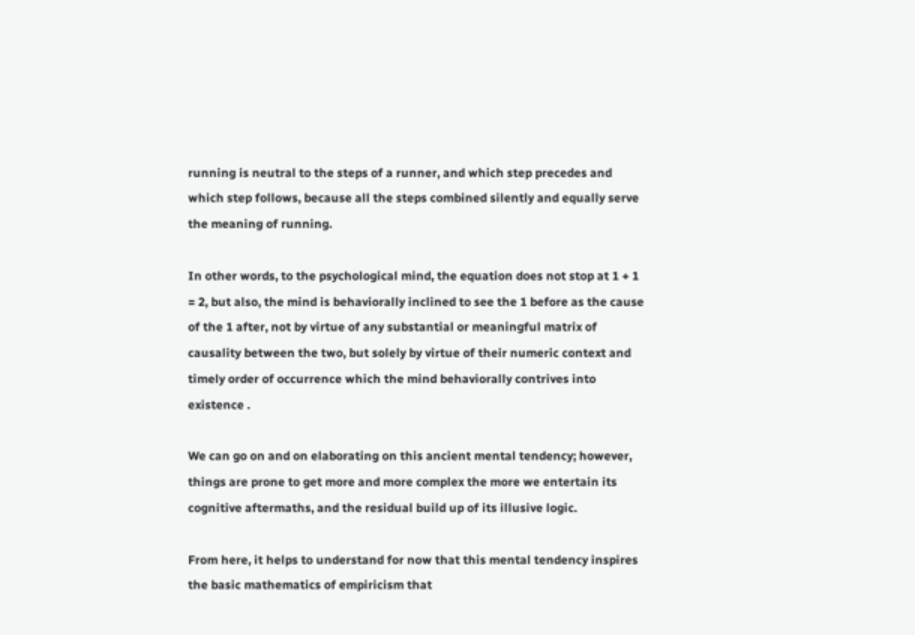running is neutral to the steps of a runner, and which step precedes and which step follows, because all the steps combined silently and equally serve the meaning of running.

In other words, to the psychological mind, the equation does not stop at 1 + 1 = 2, but also, the mind is behaviorally inclined to see the 1 before as the cause of the 1 after, not by virtue of any substantial or meaningful matrix of causality between the two, but solely by virtue of their numeric context and timely order of occurrence which the mind behaviorally contrives into existence .

We can go on and on elaborating on this ancient mental tendency; however, things are prone to get more and more complex the more we entertain its cognitive aftermaths, and the residual build up of its illusive logic.

From here, it helps to understand for now that this mental tendency inspires the basic mathematics of empiricism that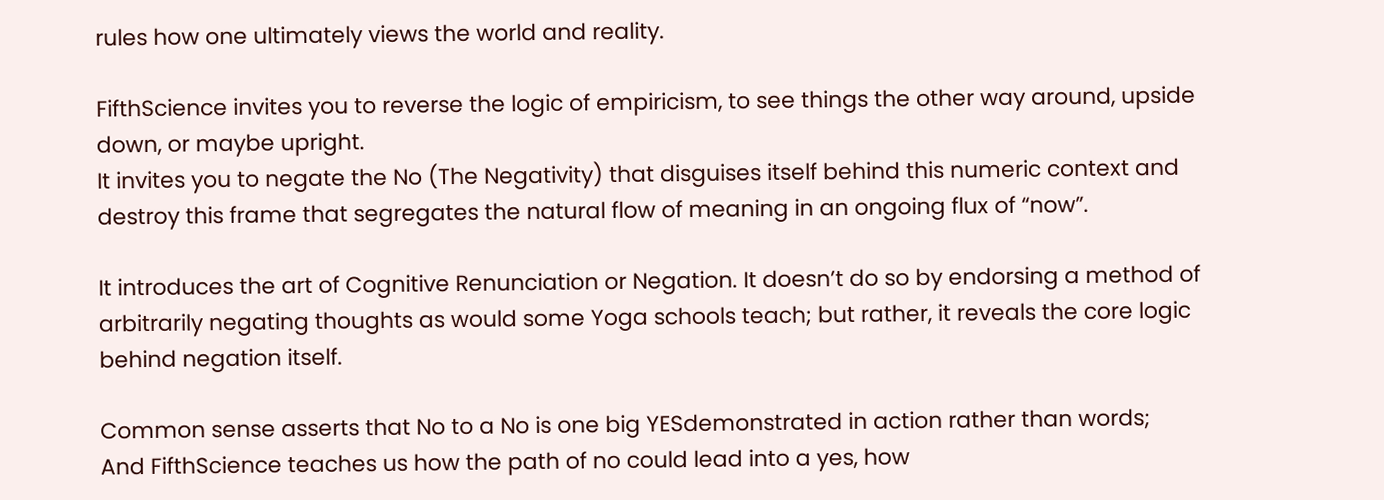rules how one ultimately views the world and reality.

FifthScience invites you to reverse the logic of empiricism, to see things the other way around, upside down, or maybe upright.
It invites you to negate the No (The Negativity) that disguises itself behind this numeric context and destroy this frame that segregates the natural flow of meaning in an ongoing flux of “now”.

It introduces the art of Cognitive Renunciation or Negation. It doesn’t do so by endorsing a method of arbitrarily negating thoughts as would some Yoga schools teach; but rather, it reveals the core logic behind negation itself.

Common sense asserts that No to a No is one big YESdemonstrated in action rather than words;
And FifthScience teaches us how the path of no could lead into a yes, how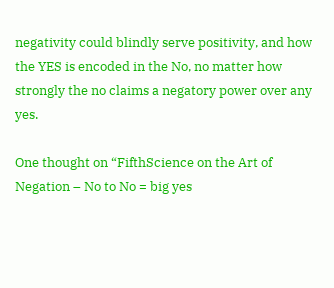negativity could blindly serve positivity, and how the YES is encoded in the No, no matter how strongly the no claims a negatory power over any yes.

One thought on “FifthScience on the Art of Negation – No to No = big yes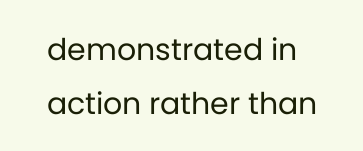demonstrated in action rather than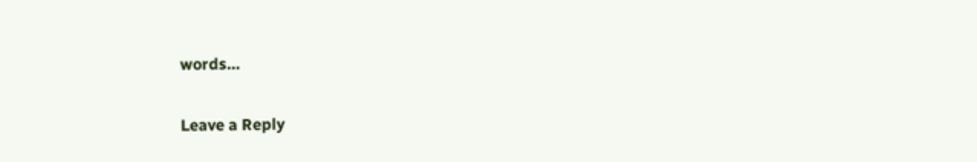words…

Leave a Reply